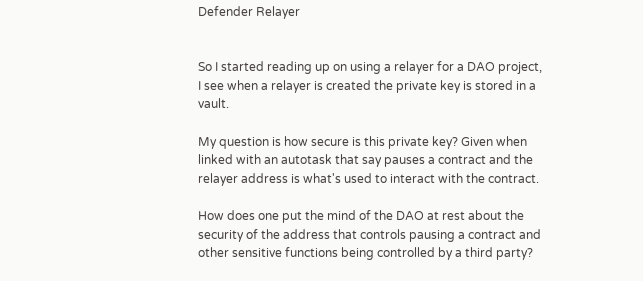Defender Relayer


So I started reading up on using a relayer for a DAO project, I see when a relayer is created the private key is stored in a vault.

My question is how secure is this private key? Given when linked with an autotask that say pauses a contract and the relayer address is what's used to interact with the contract.

How does one put the mind of the DAO at rest about the security of the address that controls pausing a contract and other sensitive functions being controlled by a third party?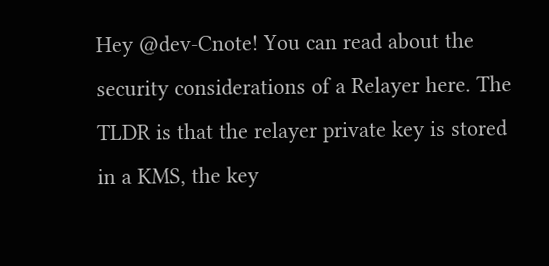Hey @dev-Cnote! You can read about the security considerations of a Relayer here. The TLDR is that the relayer private key is stored in a KMS, the key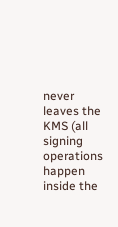never leaves the KMS (all signing operations happen inside the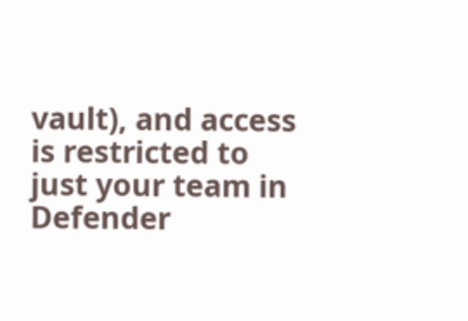vault), and access is restricted to just your team in Defender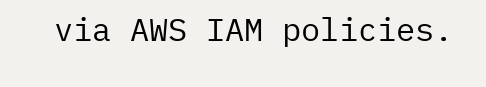via AWS IAM policies.